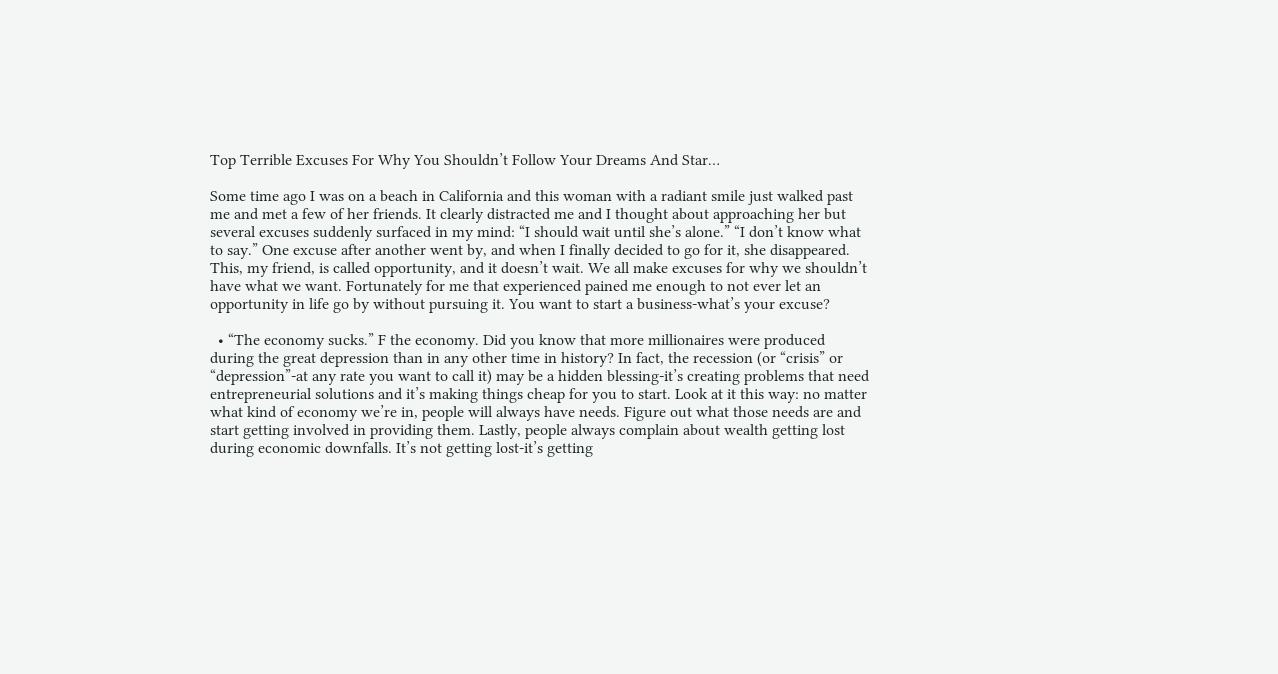Top Terrible Excuses For Why You Shouldn’t Follow Your Dreams And Star…

Some time ago I was on a beach in California and this woman with a radiant smile just walked past me and met a few of her friends. It clearly distracted me and I thought about approaching her but several excuses suddenly surfaced in my mind: “I should wait until she’s alone.” “I don’t know what to say.” One excuse after another went by, and when I finally decided to go for it, she disappeared. This, my friend, is called opportunity, and it doesn’t wait. We all make excuses for why we shouldn’t have what we want. Fortunately for me that experienced pained me enough to not ever let an opportunity in life go by without pursuing it. You want to start a business-what’s your excuse?

  • “The economy sucks.” F the economy. Did you know that more millionaires were produced during the great depression than in any other time in history? In fact, the recession (or “crisis” or “depression”-at any rate you want to call it) may be a hidden blessing-it’s creating problems that need entrepreneurial solutions and it’s making things cheap for you to start. Look at it this way: no matter what kind of economy we’re in, people will always have needs. Figure out what those needs are and start getting involved in providing them. Lastly, people always complain about wealth getting lost during economic downfalls. It’s not getting lost-it’s getting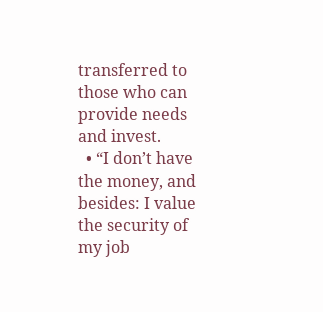transferred to those who can provide needs and invest.
  • “I don’t have the money, and besides: I value the security of my job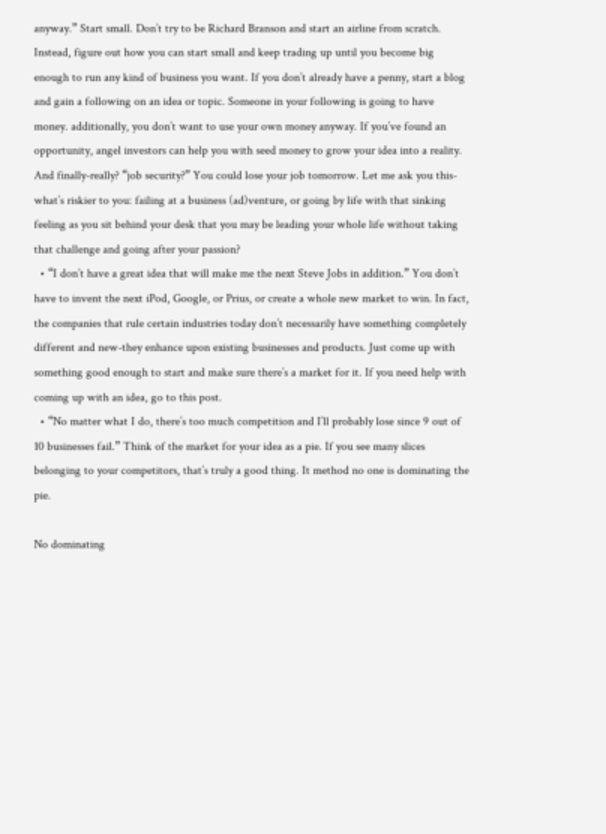anyway.” Start small. Don’t try to be Richard Branson and start an airline from scratch. Instead, figure out how you can start small and keep trading up until you become big enough to run any kind of business you want. If you don’t already have a penny, start a blog and gain a following on an idea or topic. Someone in your following is going to have money. additionally, you don’t want to use your own money anyway. If you’ve found an opportunity, angel investors can help you with seed money to grow your idea into a reality. And finally-really? “job security?” You could lose your job tomorrow. Let me ask you this-what’s riskier to you: failing at a business (ad)venture, or going by life with that sinking feeling as you sit behind your desk that you may be leading your whole life without taking that challenge and going after your passion?
  • “I don’t have a great idea that will make me the next Steve Jobs in addition.” You don’t have to invent the next iPod, Google, or Prius, or create a whole new market to win. In fact, the companies that rule certain industries today don’t necessarily have something completely different and new-they enhance upon existing businesses and products. Just come up with something good enough to start and make sure there’s a market for it. If you need help with coming up with an idea, go to this post.
  • “No matter what I do, there’s too much competition and I’ll probably lose since 9 out of 10 businesses fail.” Think of the market for your idea as a pie. If you see many slices belonging to your competitors, that’s truly a good thing. It method no one is dominating the pie.

No dominating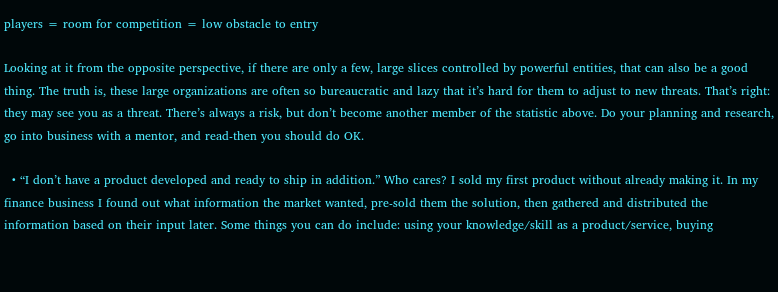players = room for competition = low obstacle to entry

Looking at it from the opposite perspective, if there are only a few, large slices controlled by powerful entities, that can also be a good thing. The truth is, these large organizations are often so bureaucratic and lazy that it’s hard for them to adjust to new threats. That’s right: they may see you as a threat. There’s always a risk, but don’t become another member of the statistic above. Do your planning and research, go into business with a mentor, and read-then you should do OK.

  • “I don’t have a product developed and ready to ship in addition.” Who cares? I sold my first product without already making it. In my finance business I found out what information the market wanted, pre-sold them the solution, then gathered and distributed the information based on their input later. Some things you can do include: using your knowledge/skill as a product/service, buying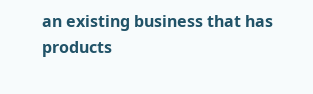an existing business that has products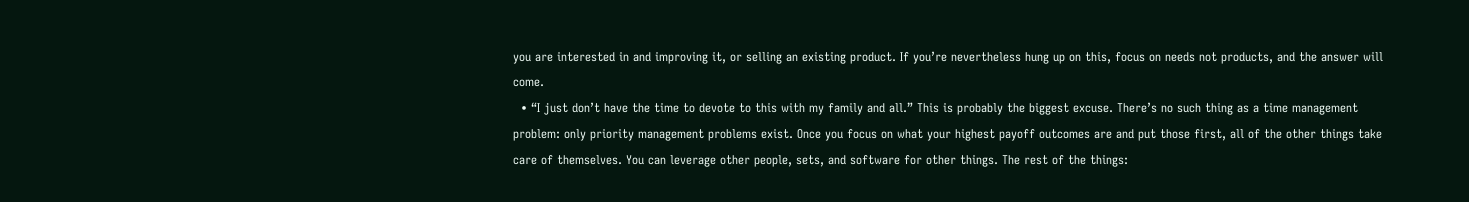you are interested in and improving it, or selling an existing product. If you’re nevertheless hung up on this, focus on needs not products, and the answer will come.
  • “I just don’t have the time to devote to this with my family and all.” This is probably the biggest excuse. There’s no such thing as a time management problem: only priority management problems exist. Once you focus on what your highest payoff outcomes are and put those first, all of the other things take care of themselves. You can leverage other people, sets, and software for other things. The rest of the things: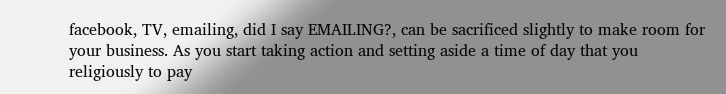facebook, TV, emailing, did I say EMAILING?, can be sacrificed slightly to make room for your business. As you start taking action and setting aside a time of day that you religiously to pay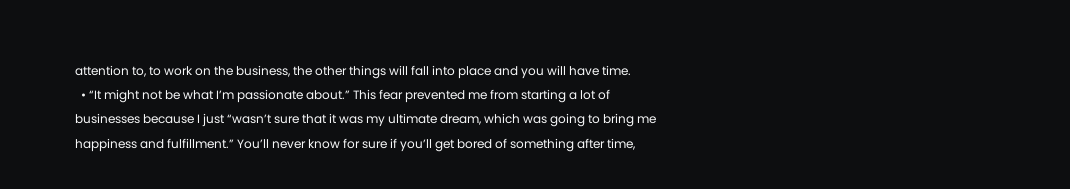attention to, to work on the business, the other things will fall into place and you will have time.
  • “It might not be what I’m passionate about.” This fear prevented me from starting a lot of businesses because I just “wasn’t sure that it was my ultimate dream, which was going to bring me happiness and fulfillment.” You’ll never know for sure if you’ll get bored of something after time,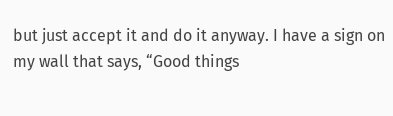but just accept it and do it anyway. I have a sign on my wall that says, “Good things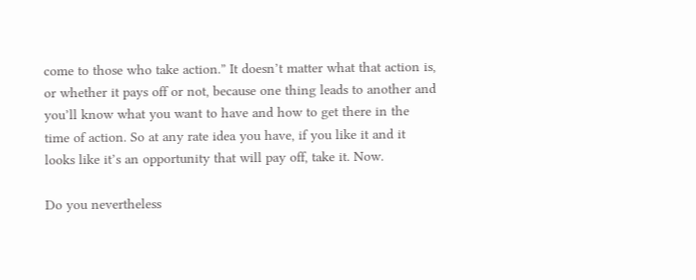come to those who take action.” It doesn’t matter what that action is, or whether it pays off or not, because one thing leads to another and you’ll know what you want to have and how to get there in the time of action. So at any rate idea you have, if you like it and it looks like it’s an opportunity that will pay off, take it. Now.

Do you nevertheless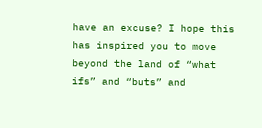have an excuse? I hope this has inspired you to move beyond the land of “what ifs” and “buts” and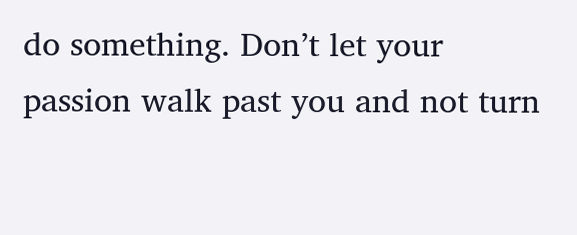do something. Don’t let your passion walk past you and not turn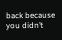back because you didn’t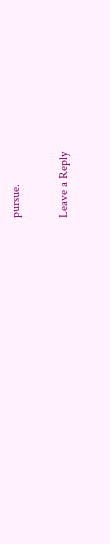pursue.

Leave a Reply